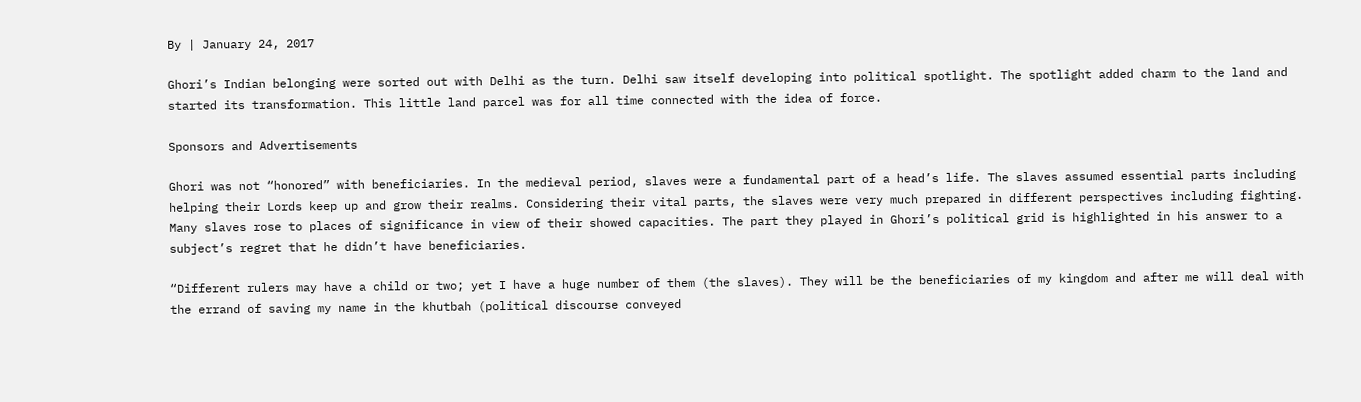By | January 24, 2017

Ghori’s Indian belonging were sorted out with Delhi as the turn. Delhi saw itself developing into political spotlight. The spotlight added charm to the land and started its transformation. This little land parcel was for all time connected with the idea of force.

Sponsors and Advertisements

Ghori was not “honored” with beneficiaries. In the medieval period, slaves were a fundamental part of a head’s life. The slaves assumed essential parts including helping their Lords keep up and grow their realms. Considering their vital parts, the slaves were very much prepared in different perspectives including fighting. Many slaves rose to places of significance in view of their showed capacities. The part they played in Ghori’s political grid is highlighted in his answer to a subject’s regret that he didn’t have beneficiaries.

“Different rulers may have a child or two; yet I have a huge number of them (the slaves). They will be the beneficiaries of my kingdom and after me will deal with the errand of saving my name in the khutbah (political discourse conveyed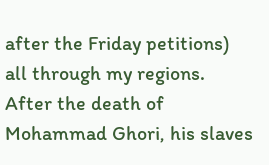after the Friday petitions) all through my regions. After the death of Mohammad Ghori, his slaves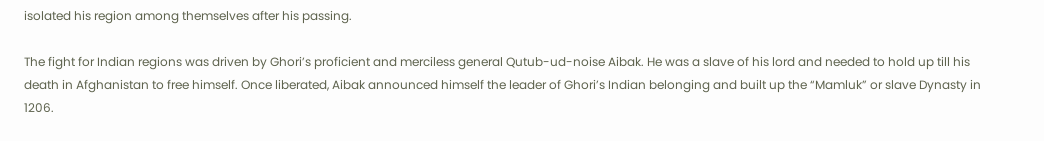isolated his region among themselves after his passing.

The fight for Indian regions was driven by Ghori’s proficient and merciless general Qutub-ud-noise Aibak. He was a slave of his lord and needed to hold up till his death in Afghanistan to free himself. Once liberated, Aibak announced himself the leader of Ghori’s Indian belonging and built up the “Mamluk” or slave Dynasty in 1206.